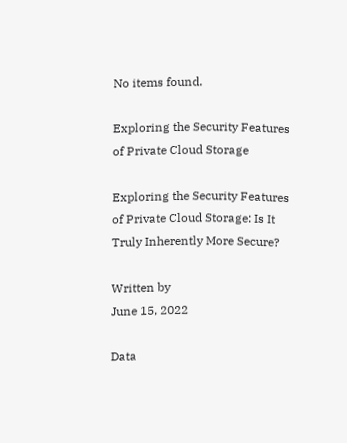No items found.

Exploring the Security Features of Private Cloud Storage

Exploring the Security Features of Private Cloud Storage: Is It Truly Inherently More Secure?

Written by
June 15, 2022

Data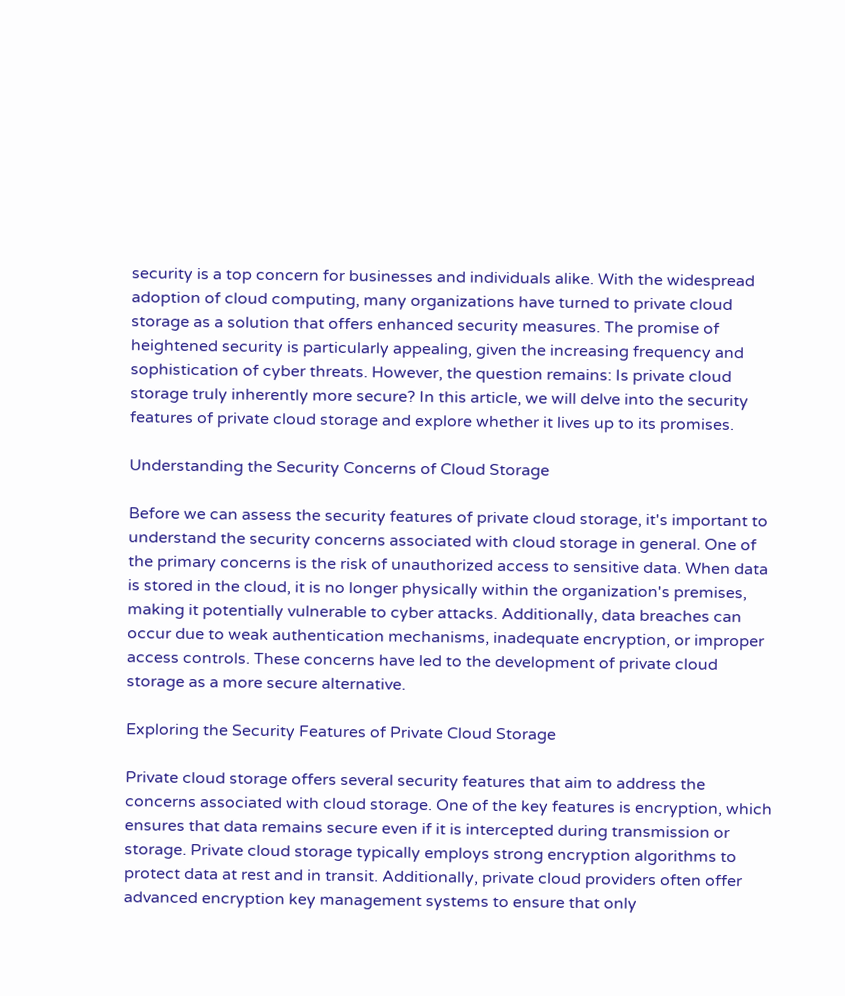security is a top concern for businesses and individuals alike. With the widespread adoption of cloud computing, many organizations have turned to private cloud storage as a solution that offers enhanced security measures. The promise of heightened security is particularly appealing, given the increasing frequency and sophistication of cyber threats. However, the question remains: Is private cloud storage truly inherently more secure? In this article, we will delve into the security features of private cloud storage and explore whether it lives up to its promises.

Understanding the Security Concerns of Cloud Storage

Before we can assess the security features of private cloud storage, it's important to understand the security concerns associated with cloud storage in general. One of the primary concerns is the risk of unauthorized access to sensitive data. When data is stored in the cloud, it is no longer physically within the organization's premises, making it potentially vulnerable to cyber attacks. Additionally, data breaches can occur due to weak authentication mechanisms, inadequate encryption, or improper access controls. These concerns have led to the development of private cloud storage as a more secure alternative.

Exploring the Security Features of Private Cloud Storage

Private cloud storage offers several security features that aim to address the concerns associated with cloud storage. One of the key features is encryption, which ensures that data remains secure even if it is intercepted during transmission or storage. Private cloud storage typically employs strong encryption algorithms to protect data at rest and in transit. Additionally, private cloud providers often offer advanced encryption key management systems to ensure that only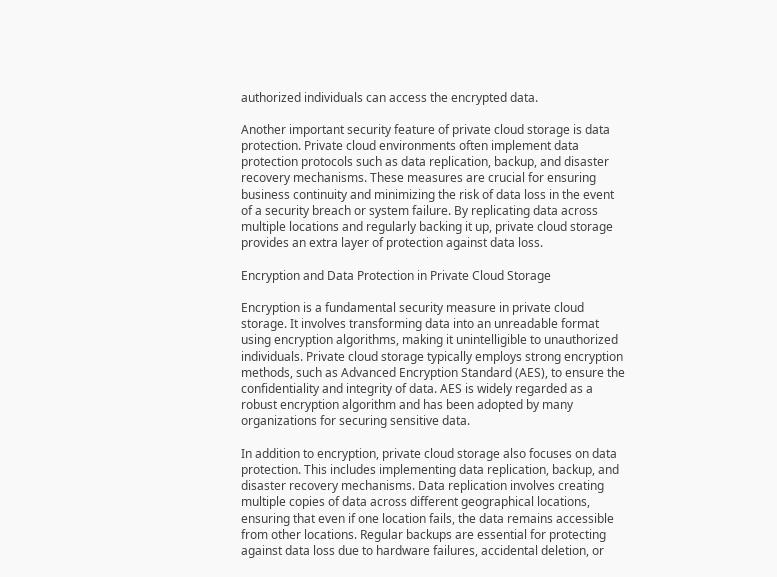authorized individuals can access the encrypted data.

Another important security feature of private cloud storage is data protection. Private cloud environments often implement data protection protocols such as data replication, backup, and disaster recovery mechanisms. These measures are crucial for ensuring business continuity and minimizing the risk of data loss in the event of a security breach or system failure. By replicating data across multiple locations and regularly backing it up, private cloud storage provides an extra layer of protection against data loss.

Encryption and Data Protection in Private Cloud Storage

Encryption is a fundamental security measure in private cloud storage. It involves transforming data into an unreadable format using encryption algorithms, making it unintelligible to unauthorized individuals. Private cloud storage typically employs strong encryption methods, such as Advanced Encryption Standard (AES), to ensure the confidentiality and integrity of data. AES is widely regarded as a robust encryption algorithm and has been adopted by many organizations for securing sensitive data.

In addition to encryption, private cloud storage also focuses on data protection. This includes implementing data replication, backup, and disaster recovery mechanisms. Data replication involves creating multiple copies of data across different geographical locations, ensuring that even if one location fails, the data remains accessible from other locations. Regular backups are essential for protecting against data loss due to hardware failures, accidental deletion, or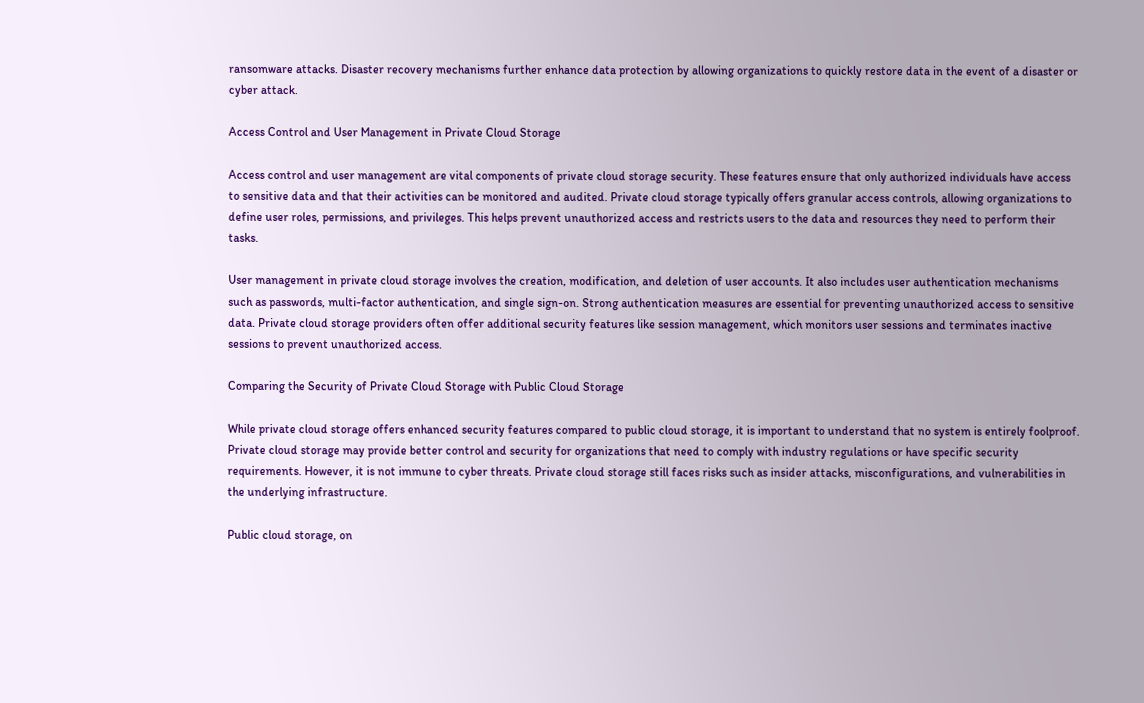ransomware attacks. Disaster recovery mechanisms further enhance data protection by allowing organizations to quickly restore data in the event of a disaster or cyber attack.

Access Control and User Management in Private Cloud Storage

Access control and user management are vital components of private cloud storage security. These features ensure that only authorized individuals have access to sensitive data and that their activities can be monitored and audited. Private cloud storage typically offers granular access controls, allowing organizations to define user roles, permissions, and privileges. This helps prevent unauthorized access and restricts users to the data and resources they need to perform their tasks.

User management in private cloud storage involves the creation, modification, and deletion of user accounts. It also includes user authentication mechanisms such as passwords, multi-factor authentication, and single sign-on. Strong authentication measures are essential for preventing unauthorized access to sensitive data. Private cloud storage providers often offer additional security features like session management, which monitors user sessions and terminates inactive sessions to prevent unauthorized access.

Comparing the Security of Private Cloud Storage with Public Cloud Storage

While private cloud storage offers enhanced security features compared to public cloud storage, it is important to understand that no system is entirely foolproof. Private cloud storage may provide better control and security for organizations that need to comply with industry regulations or have specific security requirements. However, it is not immune to cyber threats. Private cloud storage still faces risks such as insider attacks, misconfigurations, and vulnerabilities in the underlying infrastructure.

Public cloud storage, on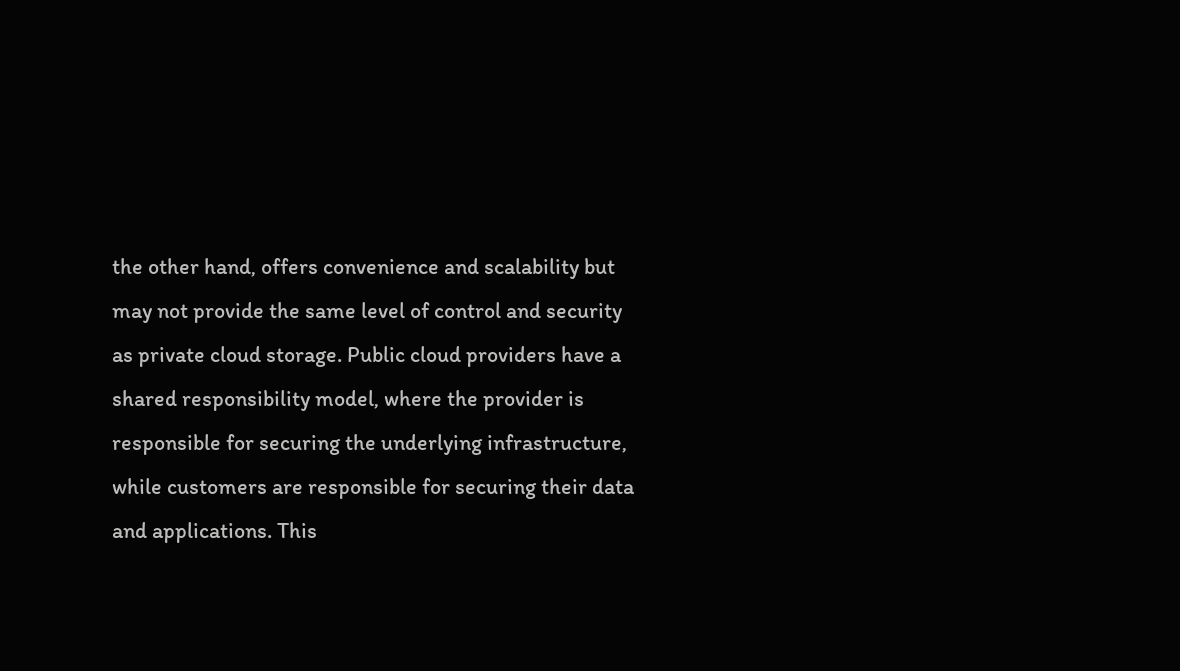the other hand, offers convenience and scalability but may not provide the same level of control and security as private cloud storage. Public cloud providers have a shared responsibility model, where the provider is responsible for securing the underlying infrastructure, while customers are responsible for securing their data and applications. This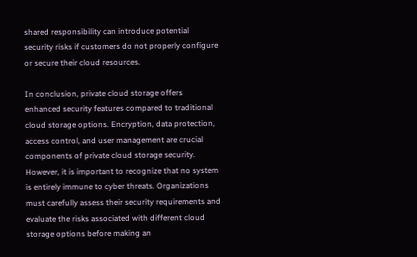shared responsibility can introduce potential security risks if customers do not properly configure or secure their cloud resources.

In conclusion, private cloud storage offers enhanced security features compared to traditional cloud storage options. Encryption, data protection, access control, and user management are crucial components of private cloud storage security. However, it is important to recognize that no system is entirely immune to cyber threats. Organizations must carefully assess their security requirements and evaluate the risks associated with different cloud storage options before making an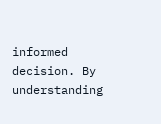informed decision. By understanding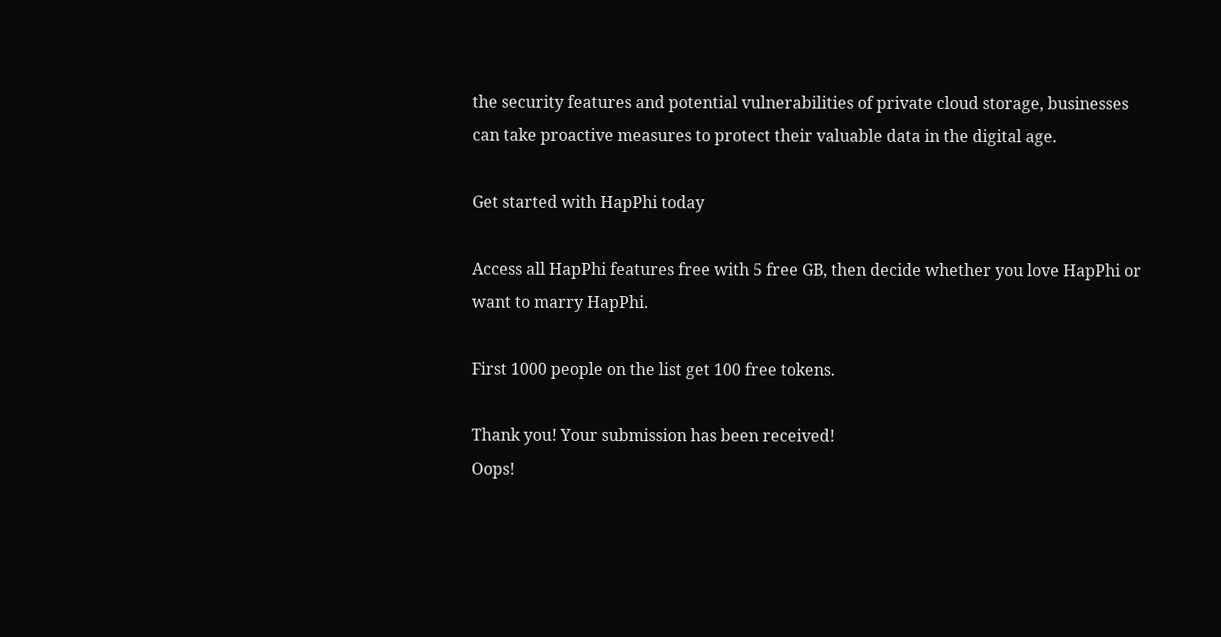the security features and potential vulnerabilities of private cloud storage, businesses can take proactive measures to protect their valuable data in the digital age.

Get started with HapPhi today

Access all HapPhi features free with 5 free GB, then decide whether you love HapPhi or want to marry HapPhi.

First 1000 people on the list get 100 free tokens.

Thank you! Your submission has been received!
Oops!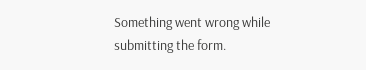Something went wrong while submitting the form.